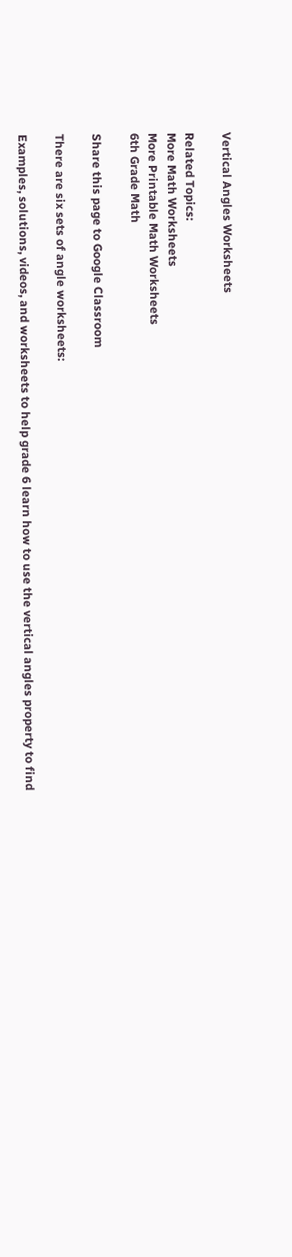Vertical Angles Worksheets

Related Topics:
More Math Worksheets
More Printable Math Worksheets
6th Grade Math

Share this page to Google Classroom

There are six sets of angle worksheets:

Examples, solutions, videos, and worksheets to help grade 6 learn how to use the vertical angles property to find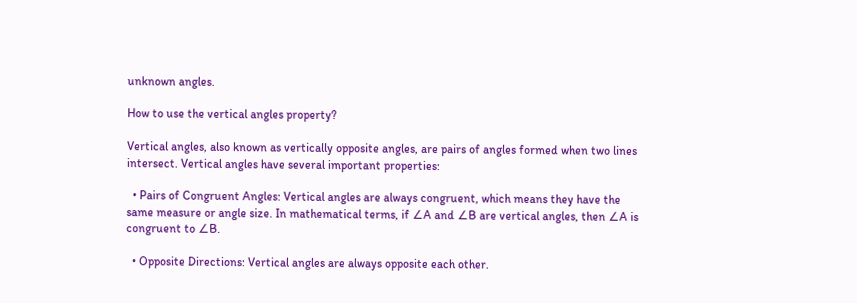unknown angles.

How to use the vertical angles property?

Vertical angles, also known as vertically opposite angles, are pairs of angles formed when two lines intersect. Vertical angles have several important properties:

  • Pairs of Congruent Angles: Vertical angles are always congruent, which means they have the same measure or angle size. In mathematical terms, if ∠A and ∠B are vertical angles, then ∠A is congruent to ∠B.

  • Opposite Directions: Vertical angles are always opposite each other.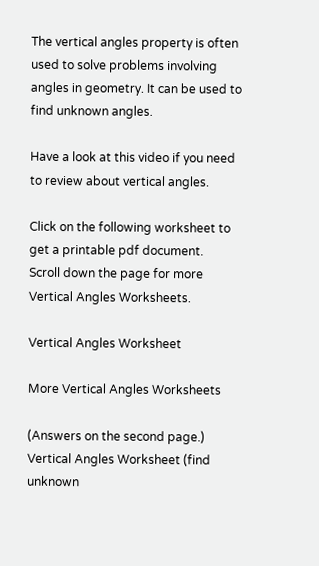The vertical angles property is often used to solve problems involving angles in geometry. It can be used to find unknown angles.

Have a look at this video if you need to review about vertical angles.

Click on the following worksheet to get a printable pdf document.
Scroll down the page for more Vertical Angles Worksheets.

Vertical Angles Worksheet

More Vertical Angles Worksheets

(Answers on the second page.)
Vertical Angles Worksheet (find unknown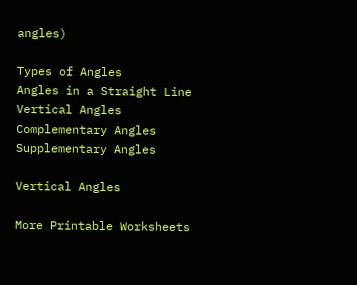angles)

Types of Angles
Angles in a Straight Line
Vertical Angles
Complementary Angles
Supplementary Angles

Vertical Angles

More Printable Worksheets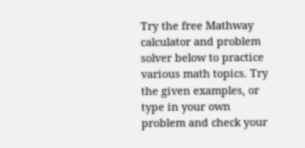Try the free Mathway calculator and problem solver below to practice various math topics. Try the given examples, or type in your own problem and check your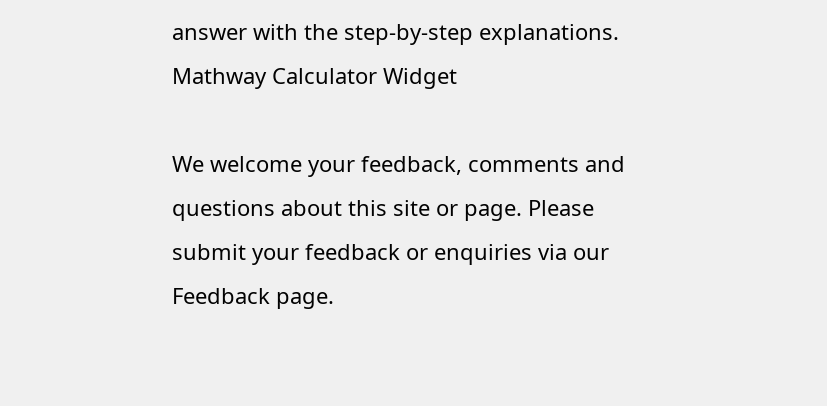answer with the step-by-step explanations.
Mathway Calculator Widget

We welcome your feedback, comments and questions about this site or page. Please submit your feedback or enquiries via our Feedback page.